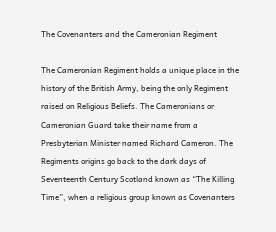The Covenanters and the Cameronian Regiment

The Cameronian Regiment holds a unique place in the history of the British Army, being the only Regiment raised on Religious Beliefs. The Cameronians or Cameronian Guard take their name from a Presbyterian Minister named Richard Cameron. The Regiments origins go back to the dark days of Seventeenth Century Scotland known as “The Killing Time”, when a religious group known as Covenanters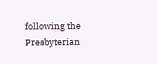following the Presbyterian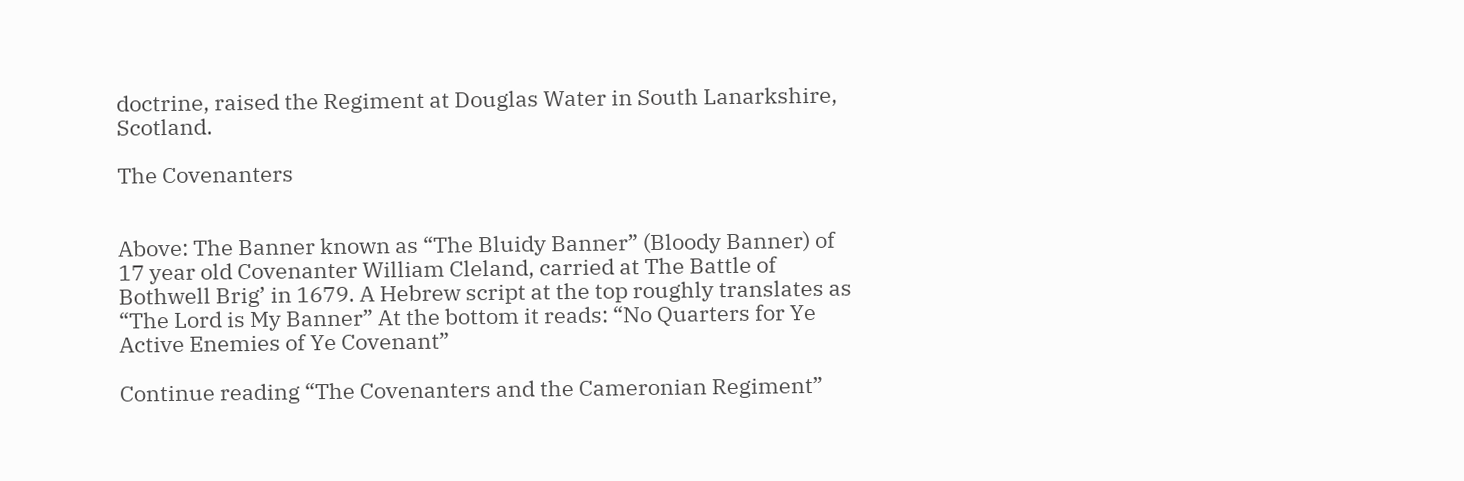doctrine, raised the Regiment at Douglas Water in South Lanarkshire, Scotland.

The Covenanters


Above: The Banner known as “The Bluidy Banner” (Bloody Banner) of 17 year old Covenanter William Cleland, carried at The Battle of Bothwell Brig’ in 1679. A Hebrew script at the top roughly translates as “The Lord is My Banner” At the bottom it reads: “No Quarters for Ye Active Enemies of Ye Covenant”

Continue reading “The Covenanters and the Cameronian Regiment”